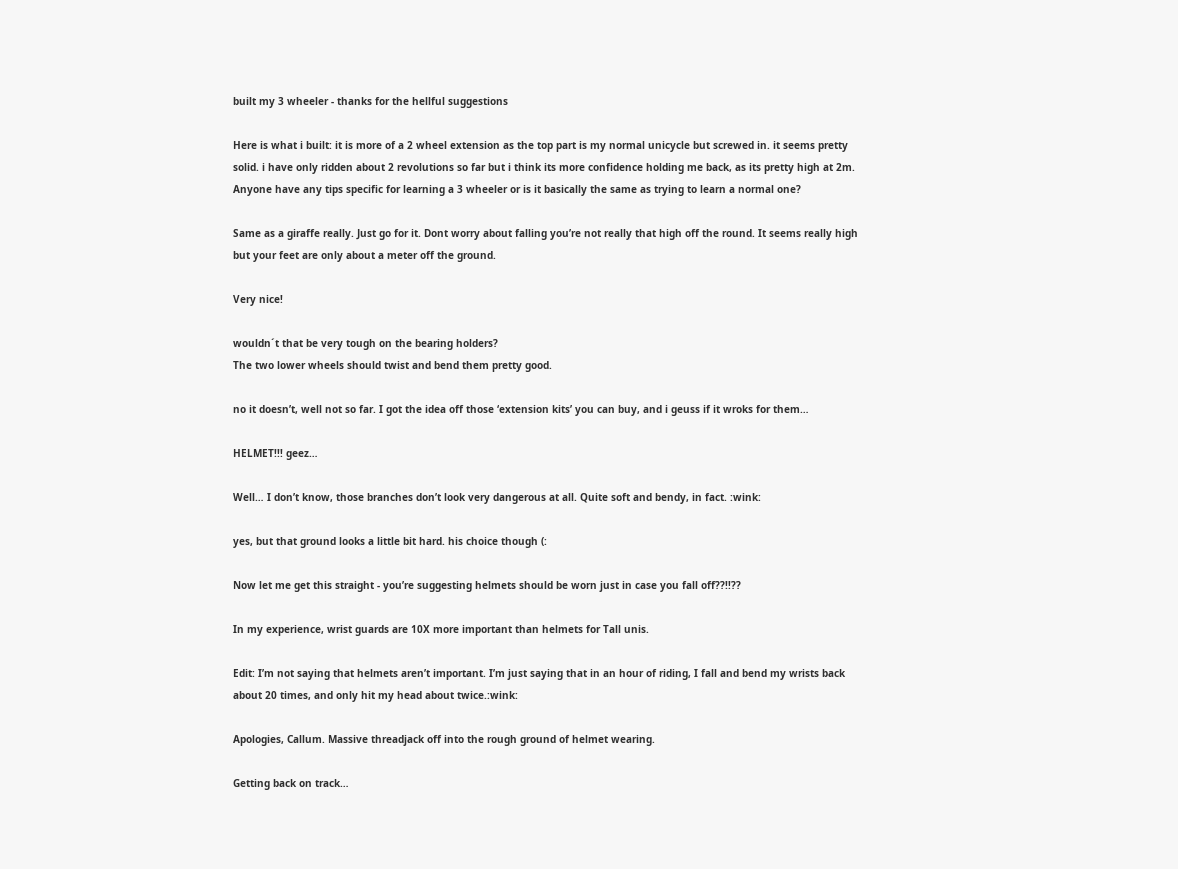built my 3 wheeler - thanks for the hellful suggestions

Here is what i built: it is more of a 2 wheel extension as the top part is my normal unicycle but screwed in. it seems pretty solid. i have only ridden about 2 revolutions so far but i think its more confidence holding me back, as its pretty high at 2m. Anyone have any tips specific for learning a 3 wheeler or is it basically the same as trying to learn a normal one?

Same as a giraffe really. Just go for it. Dont worry about falling you’re not really that high off the round. It seems really high but your feet are only about a meter off the ground.

Very nice!

wouldn´t that be very tough on the bearing holders?
The two lower wheels should twist and bend them pretty good.

no it doesn’t, well not so far. I got the idea off those ‘extension kits’ you can buy, and i geuss if it wroks for them…

HELMET!!! geez…

Well… I don’t know, those branches don’t look very dangerous at all. Quite soft and bendy, in fact. :wink:

yes, but that ground looks a little bit hard. his choice though (:

Now let me get this straight - you’re suggesting helmets should be worn just in case you fall off??!!??

In my experience, wrist guards are 10X more important than helmets for Tall unis.

Edit: I’m not saying that helmets aren’t important. I’m just saying that in an hour of riding, I fall and bend my wrists back about 20 times, and only hit my head about twice.:wink:

Apologies, Callum. Massive threadjack off into the rough ground of helmet wearing.

Getting back on track…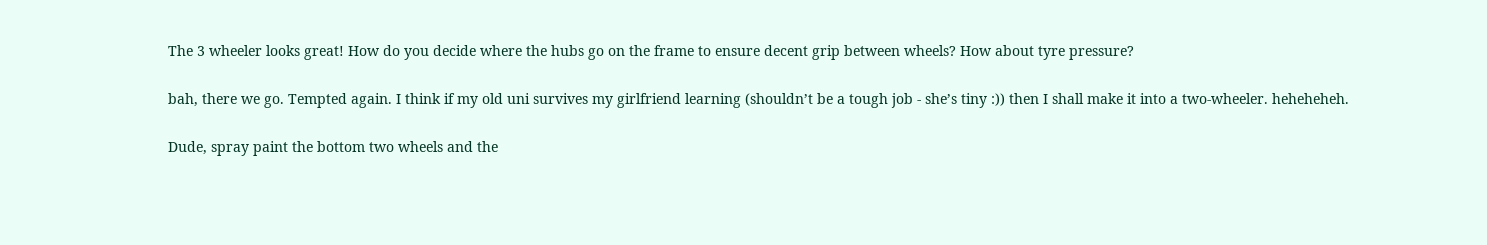The 3 wheeler looks great! How do you decide where the hubs go on the frame to ensure decent grip between wheels? How about tyre pressure?

bah, there we go. Tempted again. I think if my old uni survives my girlfriend learning (shouldn’t be a tough job - she’s tiny :)) then I shall make it into a two-wheeler. heheheheh.

Dude, spray paint the bottom two wheels and the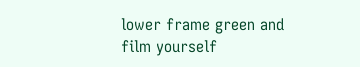lower frame green and film yourself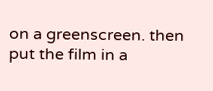on a greenscreen. then put the film in a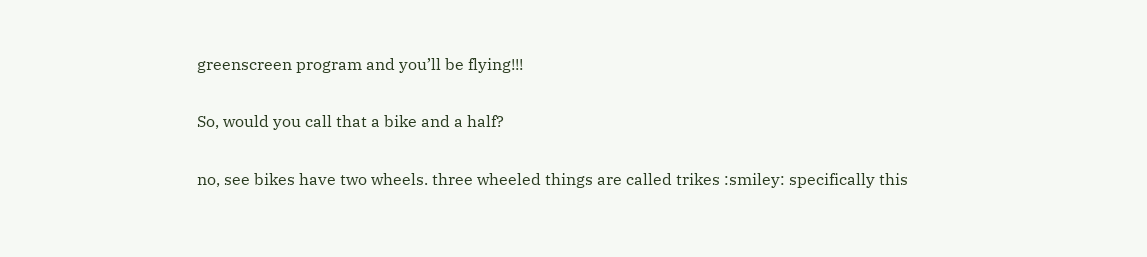greenscreen program and you’ll be flying!!!

So, would you call that a bike and a half?

no, see bikes have two wheels. three wheeled things are called trikes :smiley: specifically this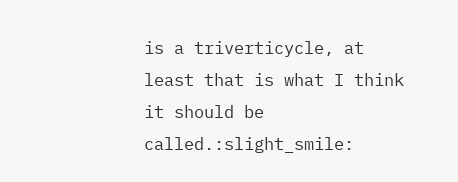is a triverticycle, at least that is what I think it should be called.:slight_smile: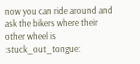now you can ride around and ask the bikers where their other wheel is :stuck_out_tongue: